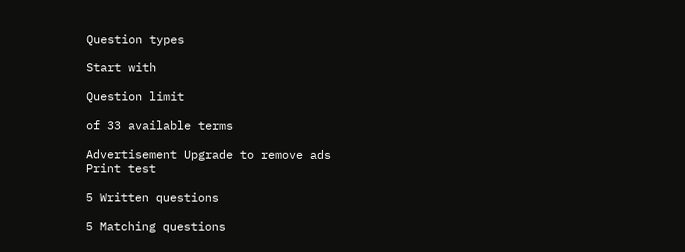Question types

Start with

Question limit

of 33 available terms

Advertisement Upgrade to remove ads
Print test

5 Written questions

5 Matching questions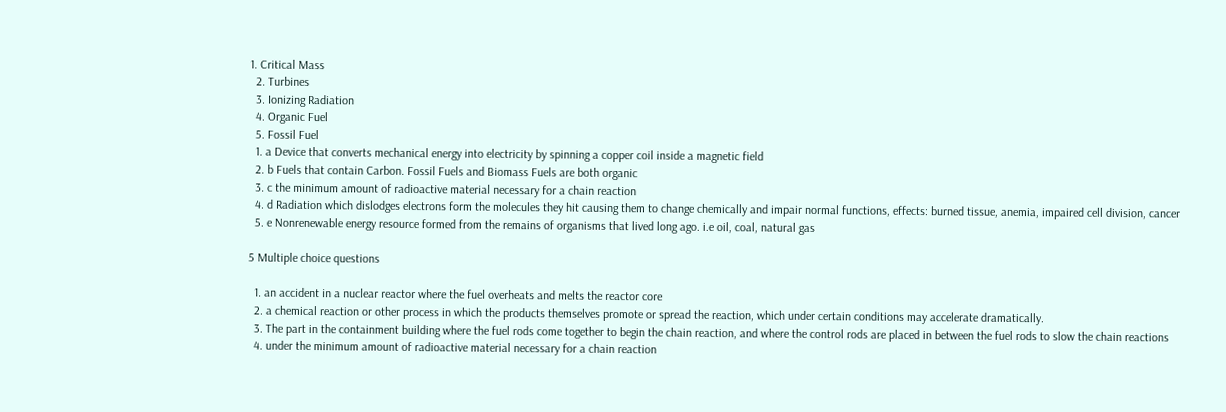1. Critical Mass
  2. Turbines
  3. Ionizing Radiation
  4. Organic Fuel
  5. Fossil Fuel
  1. a Device that converts mechanical energy into electricity by spinning a copper coil inside a magnetic field
  2. b Fuels that contain Carbon. Fossil Fuels and Biomass Fuels are both organic
  3. c the minimum amount of radioactive material necessary for a chain reaction
  4. d Radiation which dislodges electrons form the molecules they hit causing them to change chemically and impair normal functions, effects: burned tissue, anemia, impaired cell division, cancer
  5. e Nonrenewable energy resource formed from the remains of organisms that lived long ago. i.e oil, coal, natural gas

5 Multiple choice questions

  1. an accident in a nuclear reactor where the fuel overheats and melts the reactor core
  2. a chemical reaction or other process in which the products themselves promote or spread the reaction, which under certain conditions may accelerate dramatically.
  3. The part in the containment building where the fuel rods come together to begin the chain reaction, and where the control rods are placed in between the fuel rods to slow the chain reactions
  4. under the minimum amount of radioactive material necessary for a chain reaction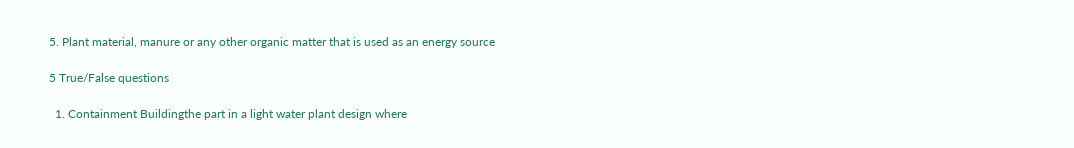5. Plant material, manure or any other organic matter that is used as an energy source

5 True/False questions

  1. Containment Buildingthe part in a light water plant design where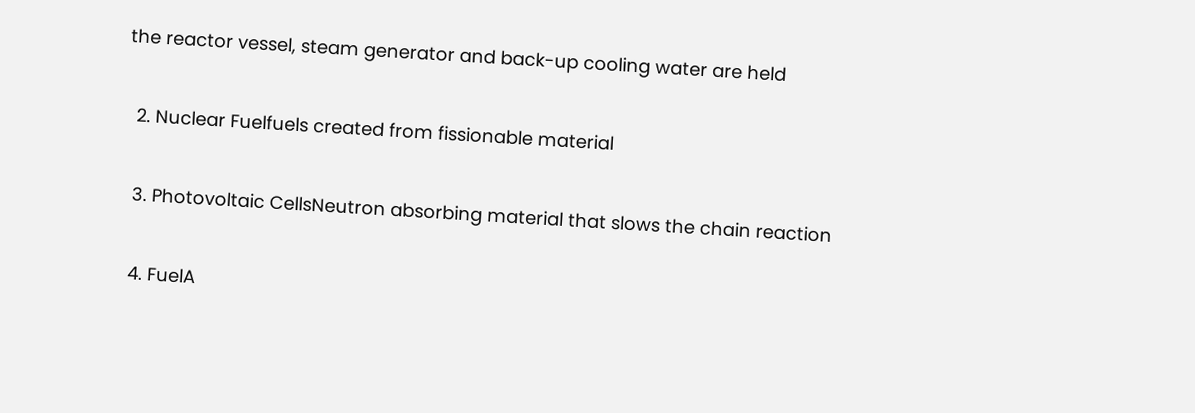the reactor vessel, steam generator and back-up cooling water are held


  2. Nuclear Fuelfuels created from fissionable material


  3. Photovoltaic CellsNeutron absorbing material that slows the chain reaction


  4. FuelA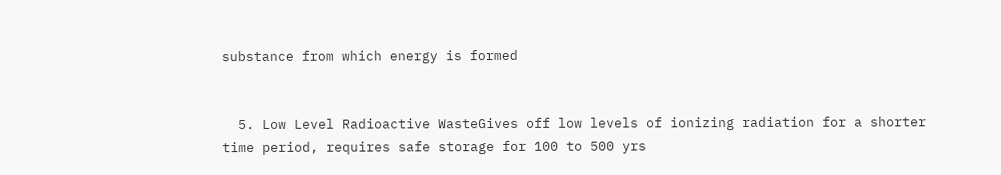substance from which energy is formed


  5. Low Level Radioactive WasteGives off low levels of ionizing radiation for a shorter time period, requires safe storage for 100 to 500 yrs